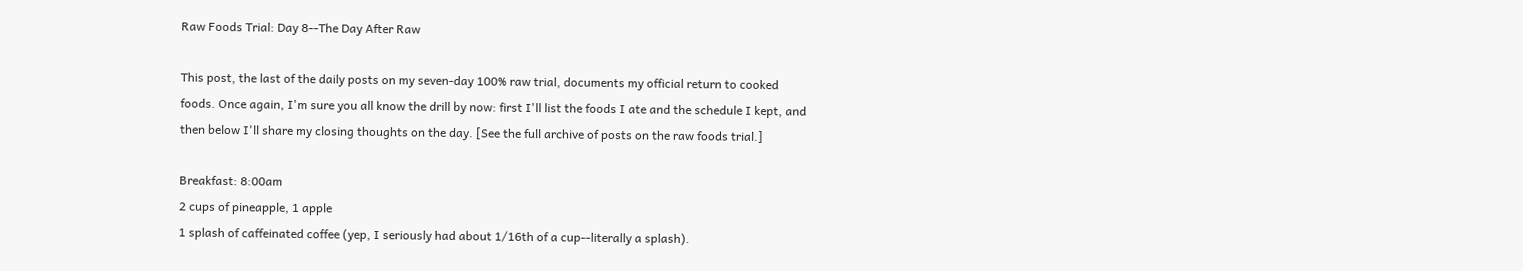Raw Foods Trial: Day 8--The Day After Raw

This post, the last of the daily posts on my seven-day 100% raw trial, documents my official return to cooked foods. Once again, I'm sure you all know the drill by now: first I'll list the foods I ate and the schedule I kept, and then below I'll share my closing thoughts on the day. [See the full archive of posts on the raw foods trial.]

Breakfast: 8:00am
2 cups of pineapple, 1 apple
1 splash of caffeinated coffee (yep, I seriously had about 1/16th of a cup--literally a splash).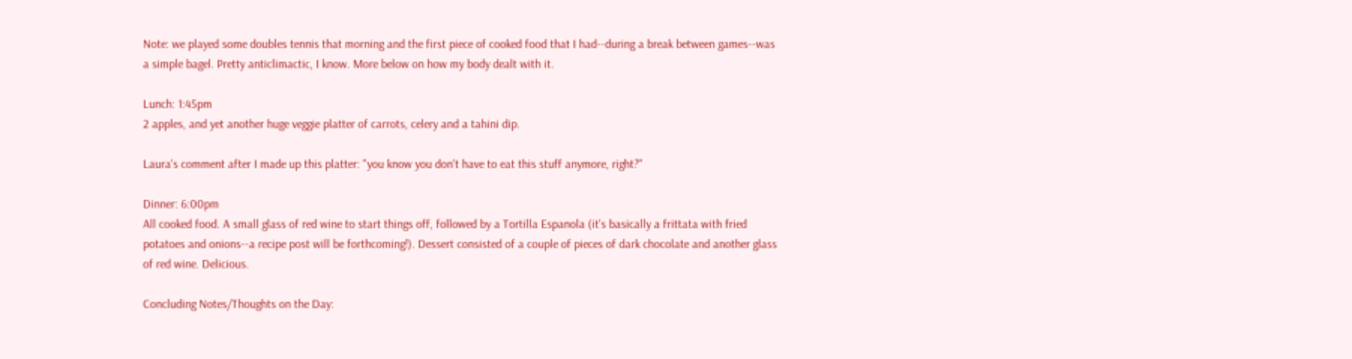Note: we played some doubles tennis that morning and the first piece of cooked food that I had--during a break between games--was a simple bagel. Pretty anticlimactic, I know. More below on how my body dealt with it.

Lunch: 1:45pm
2 apples, and yet another huge veggie platter of carrots, celery and a tahini dip.

Laura's comment after I made up this platter: "you know you don't have to eat this stuff anymore, right?"

Dinner: 6:00pm
All cooked food. A small glass of red wine to start things off, followed by a Tortilla Espanola (it's basically a frittata with fried potatoes and onions--a recipe post will be forthcoming!). Dessert consisted of a couple of pieces of dark chocolate and another glass of red wine. Delicious.

Concluding Notes/Thoughts on the Day: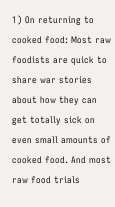1) On returning to cooked food: Most raw foodists are quick to share war stories about how they can get totally sick on even small amounts of cooked food. And most raw food trials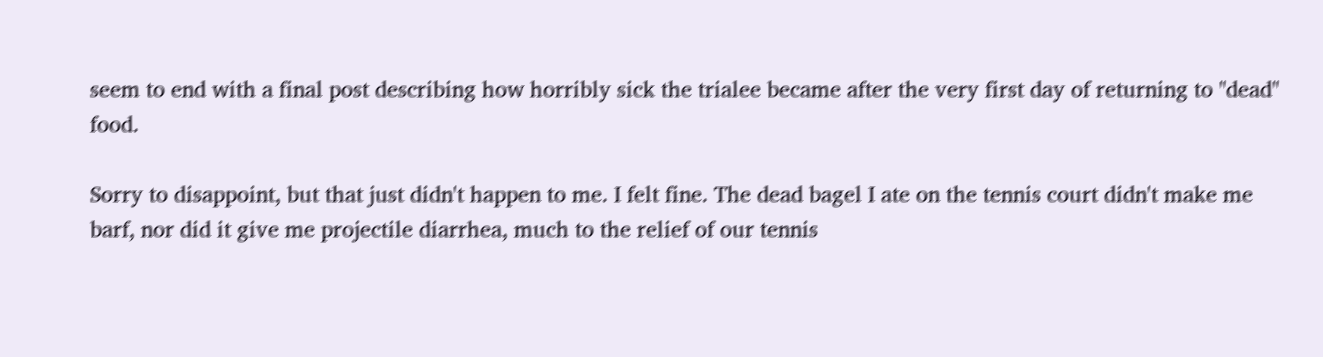seem to end with a final post describing how horribly sick the trialee became after the very first day of returning to "dead" food.

Sorry to disappoint, but that just didn't happen to me. I felt fine. The dead bagel I ate on the tennis court didn't make me barf, nor did it give me projectile diarrhea, much to the relief of our tennis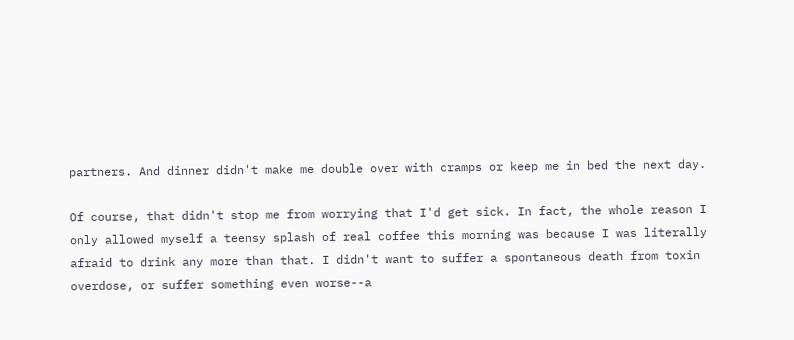partners. And dinner didn't make me double over with cramps or keep me in bed the next day.

Of course, that didn't stop me from worrying that I'd get sick. In fact, the whole reason I only allowed myself a teensy splash of real coffee this morning was because I was literally afraid to drink any more than that. I didn't want to suffer a spontaneous death from toxin overdose, or suffer something even worse--a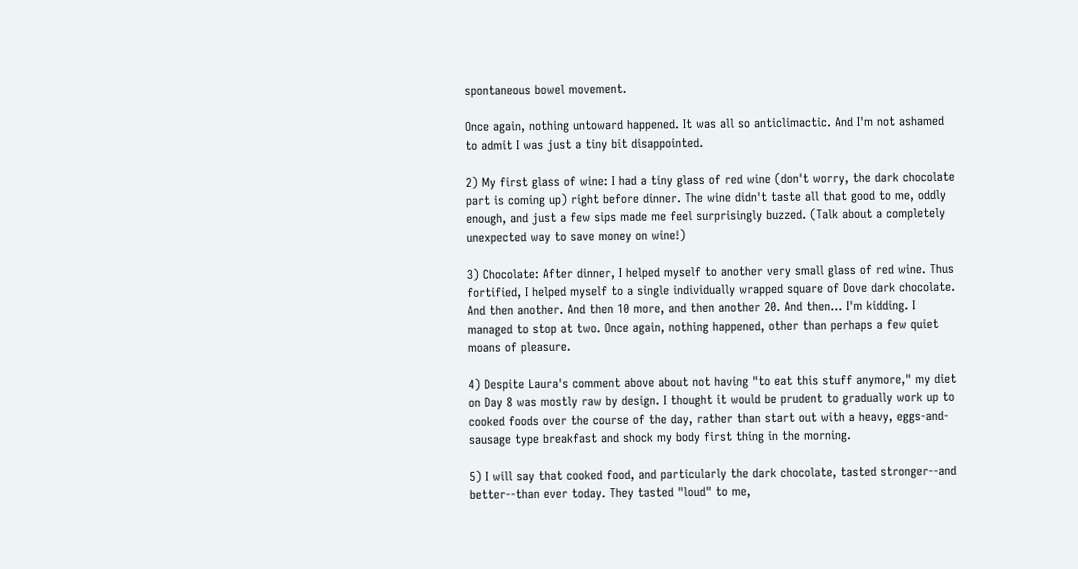spontaneous bowel movement.

Once again, nothing untoward happened. It was all so anticlimactic. And I'm not ashamed to admit I was just a tiny bit disappointed.

2) My first glass of wine: I had a tiny glass of red wine (don't worry, the dark chocolate part is coming up) right before dinner. The wine didn't taste all that good to me, oddly enough, and just a few sips made me feel surprisingly buzzed. (Talk about a completely unexpected way to save money on wine!)

3) Chocolate: After dinner, I helped myself to another very small glass of red wine. Thus fortified, I helped myself to a single individually wrapped square of Dove dark chocolate. And then another. And then 10 more, and then another 20. And then... I'm kidding. I managed to stop at two. Once again, nothing happened, other than perhaps a few quiet moans of pleasure.

4) Despite Laura's comment above about not having "to eat this stuff anymore," my diet on Day 8 was mostly raw by design. I thought it would be prudent to gradually work up to cooked foods over the course of the day, rather than start out with a heavy, eggs-and-sausage type breakfast and shock my body first thing in the morning.

5) I will say that cooked food, and particularly the dark chocolate, tasted stronger--and better--than ever today. They tasted "loud" to me,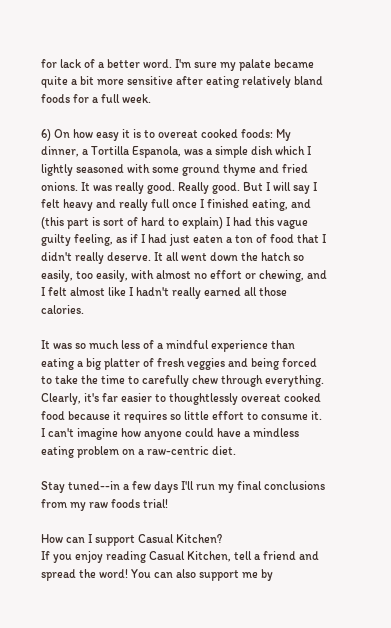for lack of a better word. I'm sure my palate became quite a bit more sensitive after eating relatively bland foods for a full week.

6) On how easy it is to overeat cooked foods: My dinner, a Tortilla Espanola, was a simple dish which I lightly seasoned with some ground thyme and fried onions. It was really good. Really good. But I will say I felt heavy and really full once I finished eating, and (this part is sort of hard to explain) I had this vague guilty feeling, as if I had just eaten a ton of food that I didn't really deserve. It all went down the hatch so easily, too easily, with almost no effort or chewing, and I felt almost like I hadn't really earned all those calories.

It was so much less of a mindful experience than eating a big platter of fresh veggies and being forced to take the time to carefully chew through everything. Clearly, it's far easier to thoughtlessly overeat cooked food because it requires so little effort to consume it. I can't imagine how anyone could have a mindless eating problem on a raw-centric diet.

Stay tuned--in a few days I'll run my final conclusions from my raw foods trial!

How can I support Casual Kitchen?
If you enjoy reading Casual Kitchen, tell a friend and spread the word! You can also support me by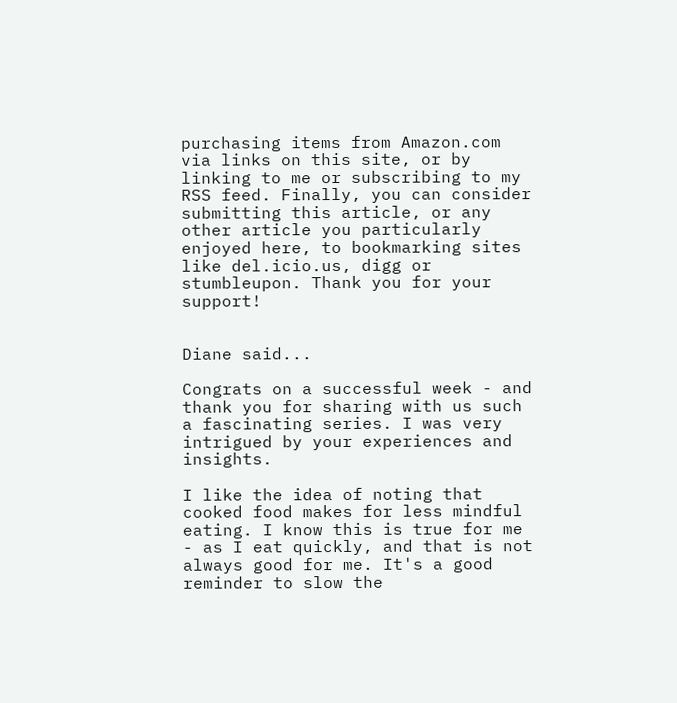purchasing items from Amazon.com via links on this site, or by linking to me or subscribing to my RSS feed. Finally, you can consider submitting this article, or any other article you particularly enjoyed here, to bookmarking sites like del.icio.us, digg or stumbleupon. Thank you for your support!


Diane said...

Congrats on a successful week - and thank you for sharing with us such a fascinating series. I was very intrigued by your experiences and insights.

I like the idea of noting that cooked food makes for less mindful eating. I know this is true for me - as I eat quickly, and that is not always good for me. It's a good reminder to slow the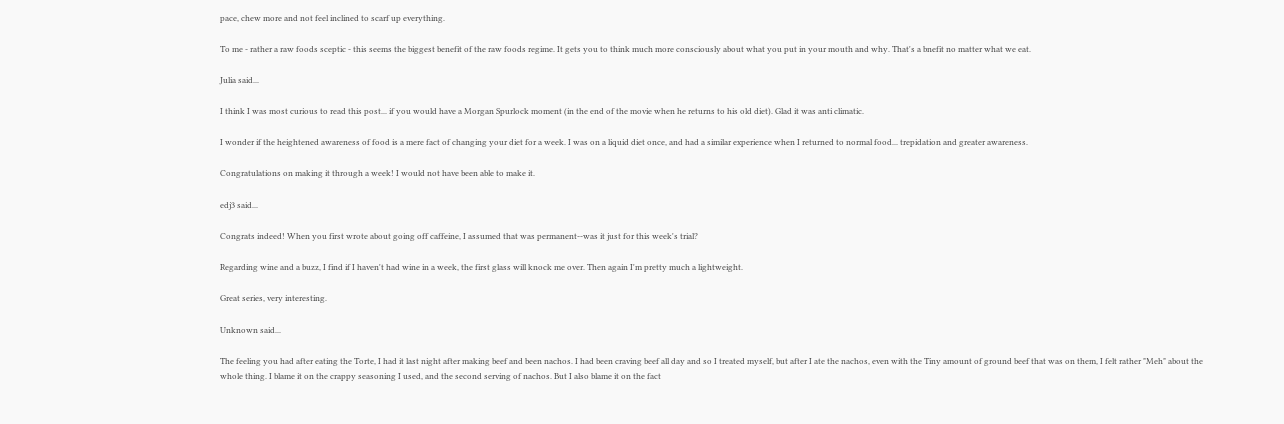pace, chew more and not feel inclined to scarf up everything.

To me - rather a raw foods sceptic - this seems the biggest benefit of the raw foods regime. It gets you to think much more consciously about what you put in your mouth and why. That's a bnefit no matter what we eat.

Julia said...

I think I was most curious to read this post... if you would have a Morgan Spurlock moment (in the end of the movie when he returns to his old diet). Glad it was anti climatic.

I wonder if the heightened awareness of food is a mere fact of changing your diet for a week. I was on a liquid diet once, and had a similar experience when I returned to normal food... trepidation and greater awareness.

Congratulations on making it through a week! I would not have been able to make it.

edj3 said...

Congrats indeed! When you first wrote about going off caffeine, I assumed that was permanent--was it just for this week's trial?

Regarding wine and a buzz, I find if I haven't had wine in a week, the first glass will knock me over. Then again I'm pretty much a lightweight.

Great series, very interesting.

Unknown said...

The feeling you had after eating the Torte, I had it last night after making beef and been nachos. I had been craving beef all day and so I treated myself, but after I ate the nachos, even with the Tiny amount of ground beef that was on them, I felt rather "Meh" about the whole thing. I blame it on the crappy seasoning I used, and the second serving of nachos. But I also blame it on the fact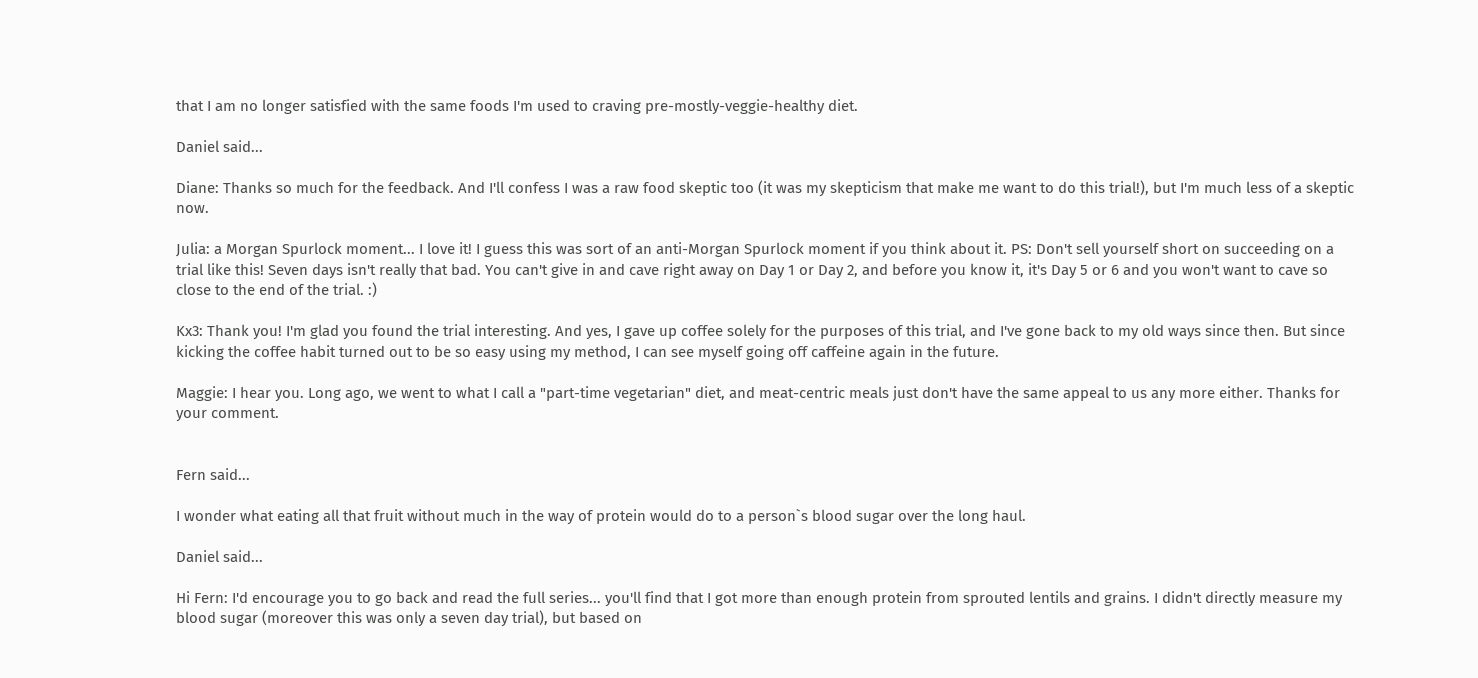that I am no longer satisfied with the same foods I'm used to craving pre-mostly-veggie-healthy diet.

Daniel said...

Diane: Thanks so much for the feedback. And I'll confess I was a raw food skeptic too (it was my skepticism that make me want to do this trial!), but I'm much less of a skeptic now.

Julia: a Morgan Spurlock moment... I love it! I guess this was sort of an anti-Morgan Spurlock moment if you think about it. PS: Don't sell yourself short on succeeding on a trial like this! Seven days isn't really that bad. You can't give in and cave right away on Day 1 or Day 2, and before you know it, it's Day 5 or 6 and you won't want to cave so close to the end of the trial. :)

Kx3: Thank you! I'm glad you found the trial interesting. And yes, I gave up coffee solely for the purposes of this trial, and I've gone back to my old ways since then. But since kicking the coffee habit turned out to be so easy using my method, I can see myself going off caffeine again in the future.

Maggie: I hear you. Long ago, we went to what I call a "part-time vegetarian" diet, and meat-centric meals just don't have the same appeal to us any more either. Thanks for your comment.


Fern said...

I wonder what eating all that fruit without much in the way of protein would do to a person`s blood sugar over the long haul.

Daniel said...

Hi Fern: I'd encourage you to go back and read the full series... you'll find that I got more than enough protein from sprouted lentils and grains. I didn't directly measure my blood sugar (moreover this was only a seven day trial), but based on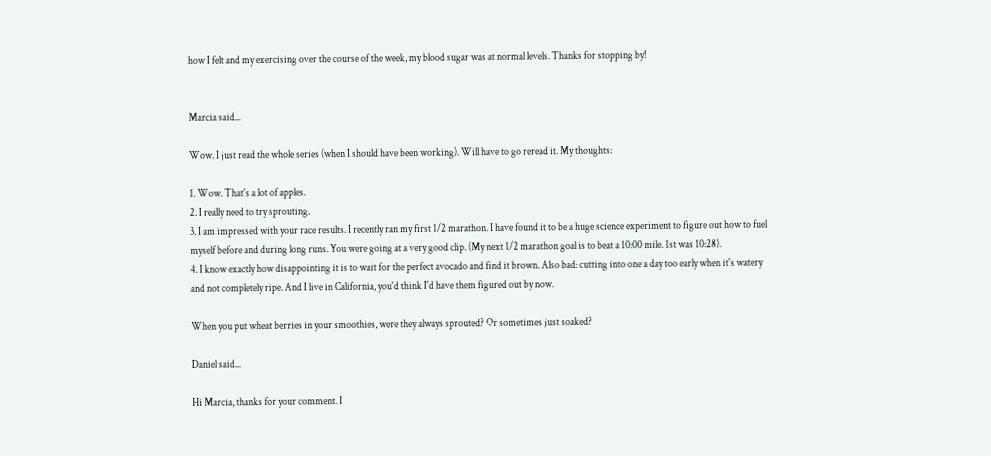how I felt and my exercising over the course of the week, my blood sugar was at normal levels. Thanks for stopping by!


Marcia said...

Wow. I just read the whole series (when I should have been working). Will have to go reread it. My thoughts:

1. Wow. That's a lot of apples.
2. I really need to try sprouting.
3. I am impressed with your race results. I recently ran my first 1/2 marathon. I have found it to be a huge science experiment to figure out how to fuel myself before and during long runs. You were going at a very good clip. (My next 1/2 marathon goal is to beat a 10:00 mile. 1st was 10:28).
4. I know exactly how disappointing it is to wait for the perfect avocado and find it brown. Also bad: cutting into one a day too early when it's watery and not completely ripe. And I live in California, you'd think I'd have them figured out by now.

When you put wheat berries in your smoothies, were they always sprouted? Or sometimes just soaked?

Daniel said...

Hi Marcia, thanks for your comment. I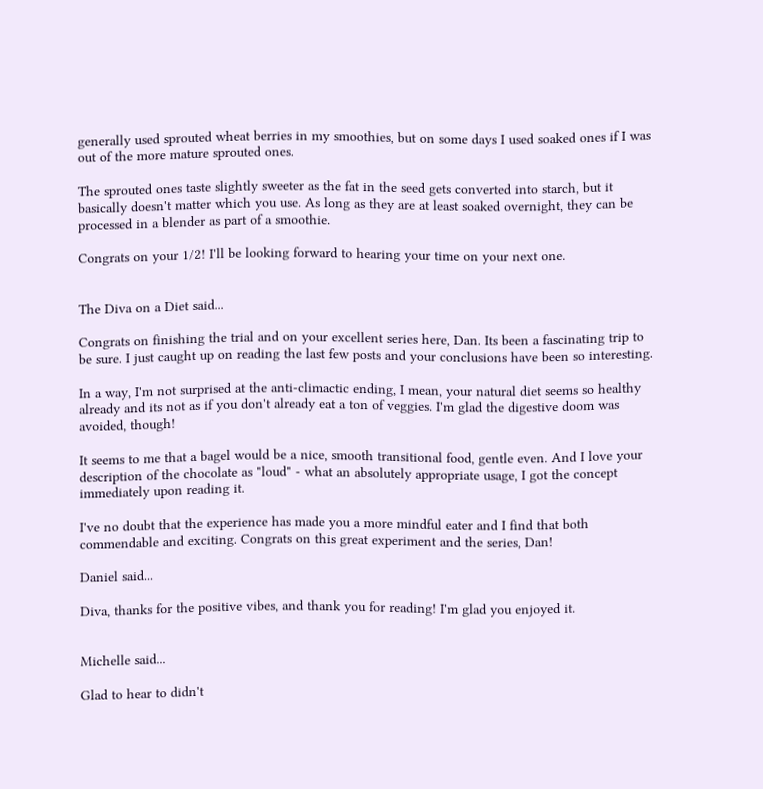generally used sprouted wheat berries in my smoothies, but on some days I used soaked ones if I was out of the more mature sprouted ones.

The sprouted ones taste slightly sweeter as the fat in the seed gets converted into starch, but it basically doesn't matter which you use. As long as they are at least soaked overnight, they can be processed in a blender as part of a smoothie.

Congrats on your 1/2! I'll be looking forward to hearing your time on your next one.


The Diva on a Diet said...

Congrats on finishing the trial and on your excellent series here, Dan. Its been a fascinating trip to be sure. I just caught up on reading the last few posts and your conclusions have been so interesting.

In a way, I'm not surprised at the anti-climactic ending, I mean, your natural diet seems so healthy already and its not as if you don't already eat a ton of veggies. I'm glad the digestive doom was avoided, though!

It seems to me that a bagel would be a nice, smooth transitional food, gentle even. And I love your description of the chocolate as "loud" - what an absolutely appropriate usage, I got the concept immediately upon reading it.

I've no doubt that the experience has made you a more mindful eater and I find that both commendable and exciting. Congrats on this great experiment and the series, Dan!

Daniel said...

Diva, thanks for the positive vibes, and thank you for reading! I'm glad you enjoyed it.


Michelle said...

Glad to hear to didn't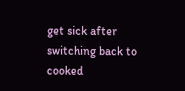get sick after switching back to cooked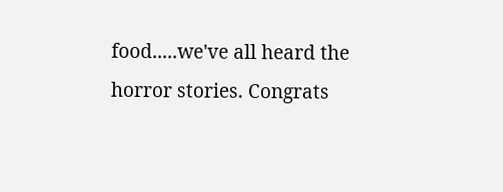food.....we've all heard the horror stories. Congrats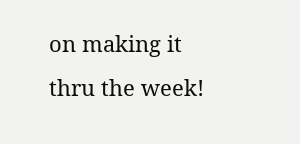on making it thru the week!